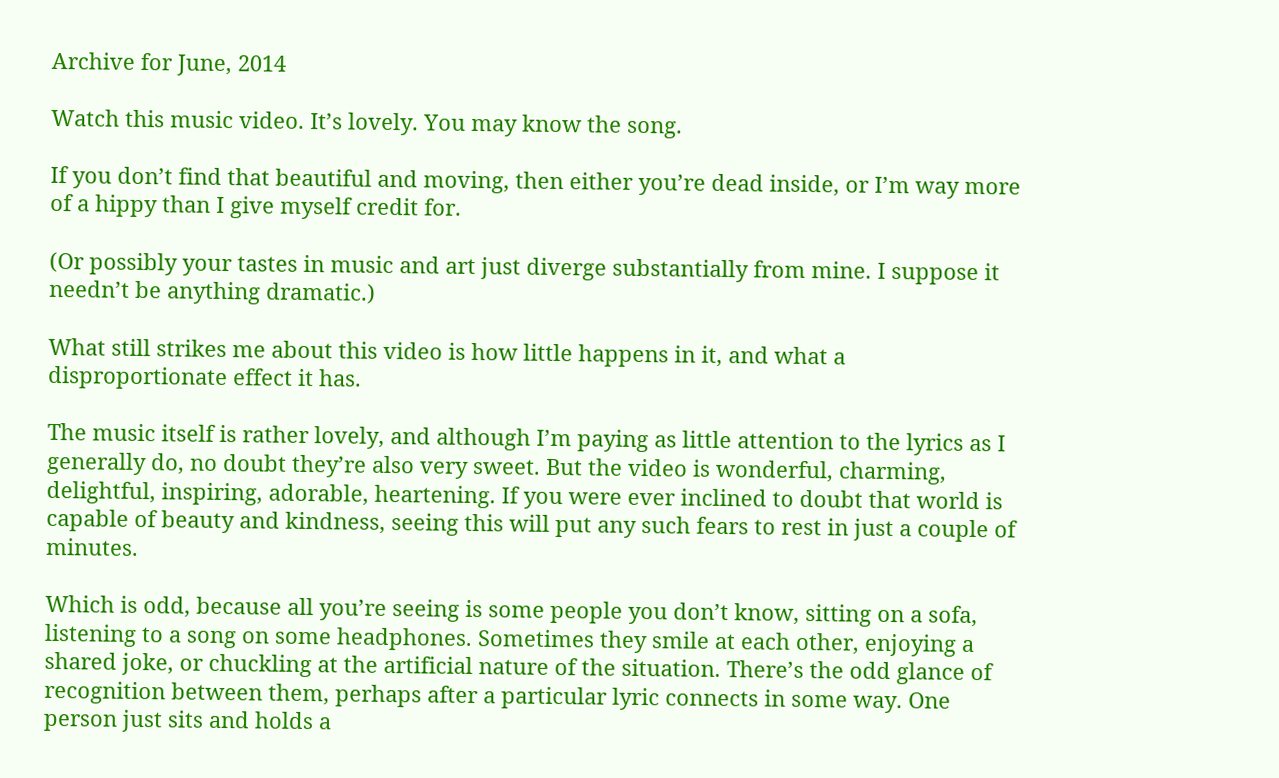Archive for June, 2014

Watch this music video. It’s lovely. You may know the song.

If you don’t find that beautiful and moving, then either you’re dead inside, or I’m way more of a hippy than I give myself credit for.

(Or possibly your tastes in music and art just diverge substantially from mine. I suppose it needn’t be anything dramatic.)

What still strikes me about this video is how little happens in it, and what a disproportionate effect it has.

The music itself is rather lovely, and although I’m paying as little attention to the lyrics as I generally do, no doubt they’re also very sweet. But the video is wonderful, charming, delightful, inspiring, adorable, heartening. If you were ever inclined to doubt that world is capable of beauty and kindness, seeing this will put any such fears to rest in just a couple of minutes.

Which is odd, because all you’re seeing is some people you don’t know, sitting on a sofa, listening to a song on some headphones. Sometimes they smile at each other, enjoying a shared joke, or chuckling at the artificial nature of the situation. There’s the odd glance of recognition between them, perhaps after a particular lyric connects in some way. One person just sits and holds a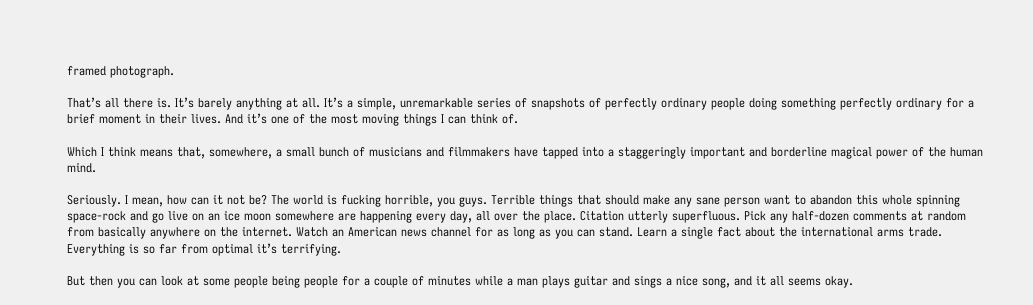framed photograph.

That’s all there is. It’s barely anything at all. It’s a simple, unremarkable series of snapshots of perfectly ordinary people doing something perfectly ordinary for a brief moment in their lives. And it’s one of the most moving things I can think of.

Which I think means that, somewhere, a small bunch of musicians and filmmakers have tapped into a staggeringly important and borderline magical power of the human mind.

Seriously. I mean, how can it not be? The world is fucking horrible, you guys. Terrible things that should make any sane person want to abandon this whole spinning space-rock and go live on an ice moon somewhere are happening every day, all over the place. Citation utterly superfluous. Pick any half-dozen comments at random from basically anywhere on the internet. Watch an American news channel for as long as you can stand. Learn a single fact about the international arms trade. Everything is so far from optimal it’s terrifying.

But then you can look at some people being people for a couple of minutes while a man plays guitar and sings a nice song, and it all seems okay.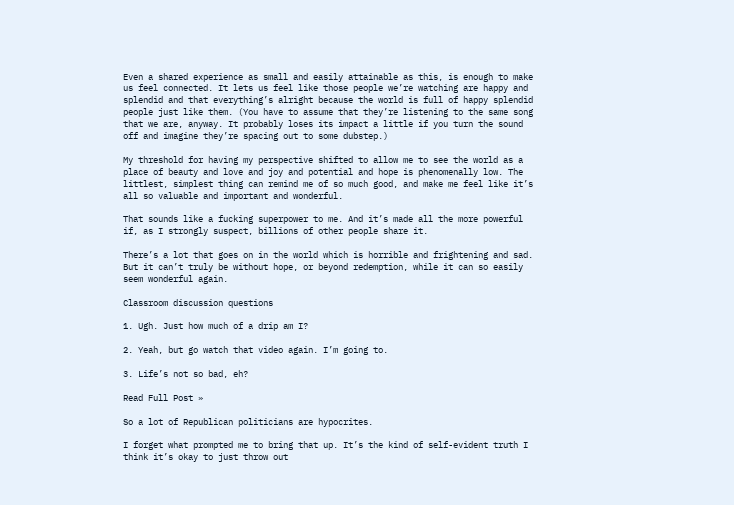Even a shared experience as small and easily attainable as this, is enough to make us feel connected. It lets us feel like those people we’re watching are happy and splendid and that everything’s alright because the world is full of happy splendid people just like them. (You have to assume that they’re listening to the same song that we are, anyway. It probably loses its impact a little if you turn the sound off and imagine they’re spacing out to some dubstep.)

My threshold for having my perspective shifted to allow me to see the world as a place of beauty and love and joy and potential and hope is phenomenally low. The littlest, simplest thing can remind me of so much good, and make me feel like it’s all so valuable and important and wonderful.

That sounds like a fucking superpower to me. And it’s made all the more powerful if, as I strongly suspect, billions of other people share it.

There’s a lot that goes on in the world which is horrible and frightening and sad. But it can’t truly be without hope, or beyond redemption, while it can so easily seem wonderful again.

Classroom discussion questions

1. Ugh. Just how much of a drip am I?

2. Yeah, but go watch that video again. I’m going to.

3. Life’s not so bad, eh?

Read Full Post »

So a lot of Republican politicians are hypocrites.

I forget what prompted me to bring that up. It’s the kind of self-evident truth I think it’s okay to just throw out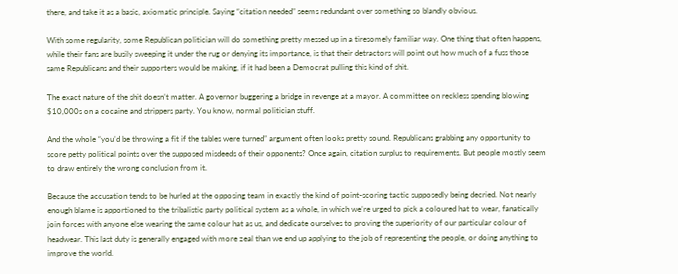there, and take it as a basic, axiomatic principle. Saying “citation needed” seems redundant over something so blandly obvious.

With some regularity, some Republican politician will do something pretty messed up in a tiresomely familiar way. One thing that often happens, while their fans are busily sweeping it under the rug or denying its importance, is that their detractors will point out how much of a fuss those same Republicans and their supporters would be making, if it had been a Democrat pulling this kind of shit.

The exact nature of the shit doesn’t matter. A governor buggering a bridge in revenge at a mayor. A committee on reckless spending blowing $10,000s on a cocaine and strippers party. You know, normal politician stuff.

And the whole “you’d be throwing a fit if the tables were turned” argument often looks pretty sound. Republicans grabbing any opportunity to score petty political points over the supposed misdeeds of their opponents? Once again, citation surplus to requirements. But people mostly seem to draw entirely the wrong conclusion from it.

Because the accusation tends to be hurled at the opposing team in exactly the kind of point-scoring tactic supposedly being decried. Not nearly enough blame is apportioned to the tribalistic party political system as a whole, in which we’re urged to pick a coloured hat to wear, fanatically join forces with anyone else wearing the same colour hat as us, and dedicate ourselves to proving the superiority of our particular colour of headwear. This last duty is generally engaged with more zeal than we end up applying to the job of representing the people, or doing anything to improve the world.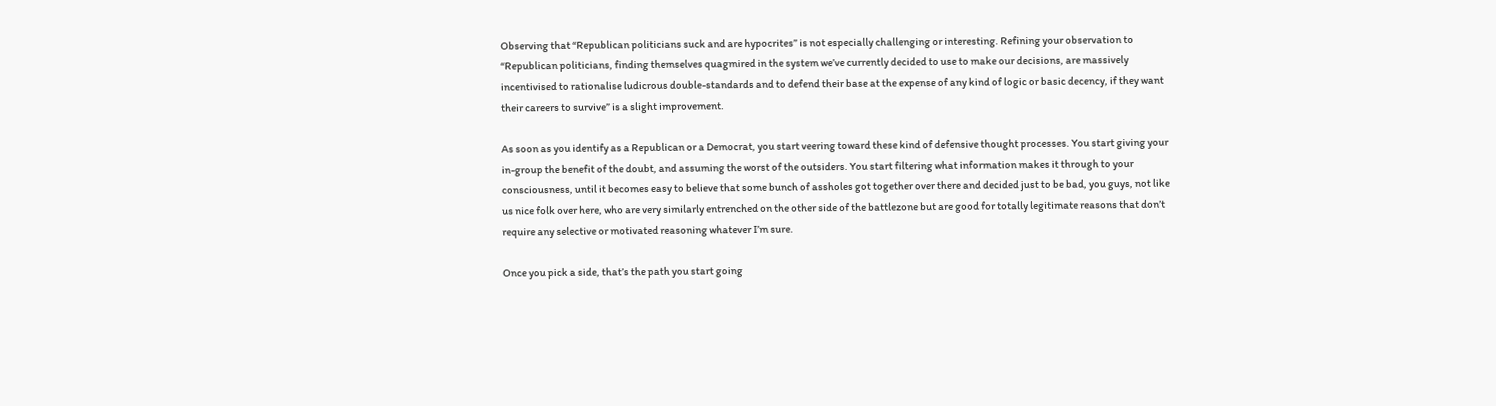Observing that “Republican politicians suck and are hypocrites” is not especially challenging or interesting. Refining your observation to “Republican politicians, finding themselves quagmired in the system we’ve currently decided to use to make our decisions, are massively incentivised to rationalise ludicrous double-standards and to defend their base at the expense of any kind of logic or basic decency, if they want their careers to survive” is a slight improvement.

As soon as you identify as a Republican or a Democrat, you start veering toward these kind of defensive thought processes. You start giving your in-group the benefit of the doubt, and assuming the worst of the outsiders. You start filtering what information makes it through to your consciousness, until it becomes easy to believe that some bunch of assholes got together over there and decided just to be bad, you guys, not like us nice folk over here, who are very similarly entrenched on the other side of the battlezone but are good for totally legitimate reasons that don’t require any selective or motivated reasoning whatever I’m sure.

Once you pick a side, that’s the path you start going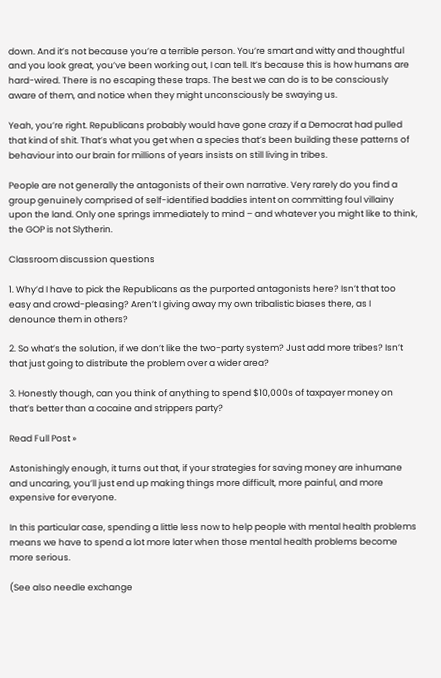down. And it’s not because you’re a terrible person. You’re smart and witty and thoughtful and you look great, you’ve been working out, I can tell. It’s because this is how humans are hard-wired. There is no escaping these traps. The best we can do is to be consciously aware of them, and notice when they might unconsciously be swaying us.

Yeah, you’re right. Republicans probably would have gone crazy if a Democrat had pulled that kind of shit. That’s what you get when a species that’s been building these patterns of behaviour into our brain for millions of years insists on still living in tribes.

People are not generally the antagonists of their own narrative. Very rarely do you find a group genuinely comprised of self-identified baddies intent on committing foul villainy upon the land. Only one springs immediately to mind – and whatever you might like to think, the GOP is not Slytherin.

Classroom discussion questions

1. Why’d I have to pick the Republicans as the purported antagonists here? Isn’t that too easy and crowd-pleasing? Aren’t I giving away my own tribalistic biases there, as I denounce them in others?

2. So what’s the solution, if we don’t like the two-party system? Just add more tribes? Isn’t that just going to distribute the problem over a wider area?

3. Honestly though, can you think of anything to spend $10,000s of taxpayer money on that’s better than a cocaine and strippers party?

Read Full Post »

Astonishingly enough, it turns out that, if your strategies for saving money are inhumane and uncaring, you’ll just end up making things more difficult, more painful, and more expensive for everyone.

In this particular case, spending a little less now to help people with mental health problems means we have to spend a lot more later when those mental health problems become more serious.

(See also needle exchange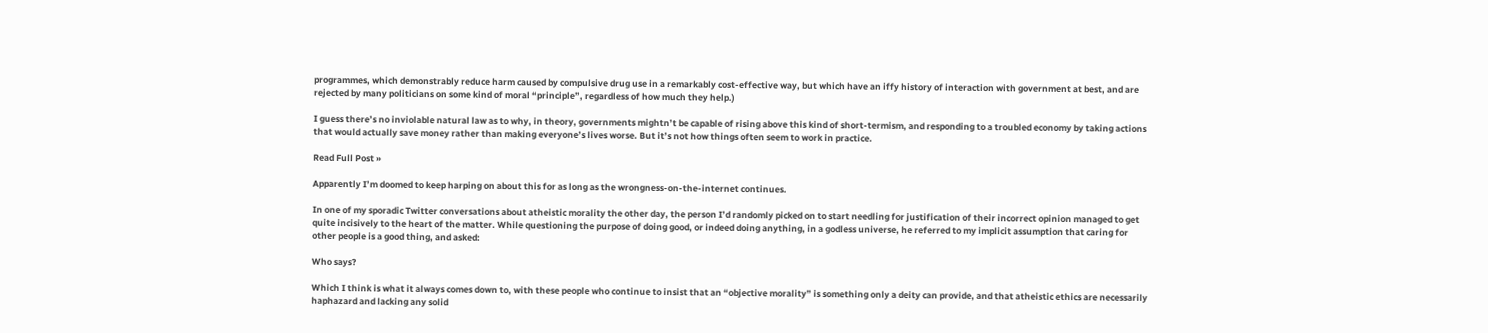programmes, which demonstrably reduce harm caused by compulsive drug use in a remarkably cost-effective way, but which have an iffy history of interaction with government at best, and are rejected by many politicians on some kind of moral “principle”, regardless of how much they help.)

I guess there’s no inviolable natural law as to why, in theory, governments mightn’t be capable of rising above this kind of short-termism, and responding to a troubled economy by taking actions that would actually save money rather than making everyone’s lives worse. But it’s not how things often seem to work in practice.

Read Full Post »

Apparently I’m doomed to keep harping on about this for as long as the wrongness-on-the-internet continues.

In one of my sporadic Twitter conversations about atheistic morality the other day, the person I’d randomly picked on to start needling for justification of their incorrect opinion managed to get quite incisively to the heart of the matter. While questioning the purpose of doing good, or indeed doing anything, in a godless universe, he referred to my implicit assumption that caring for other people is a good thing, and asked:

Who says?

Which I think is what it always comes down to, with these people who continue to insist that an “objective morality” is something only a deity can provide, and that atheistic ethics are necessarily haphazard and lacking any solid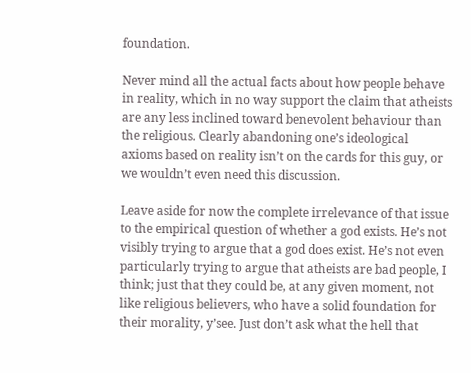foundation.

Never mind all the actual facts about how people behave in reality, which in no way support the claim that atheists are any less inclined toward benevolent behaviour than the religious. Clearly abandoning one’s ideological axioms based on reality isn’t on the cards for this guy, or we wouldn’t even need this discussion.

Leave aside for now the complete irrelevance of that issue to the empirical question of whether a god exists. He’s not visibly trying to argue that a god does exist. He’s not even particularly trying to argue that atheists are bad people, I think; just that they could be, at any given moment, not like religious believers, who have a solid foundation for their morality, y’see. Just don’t ask what the hell that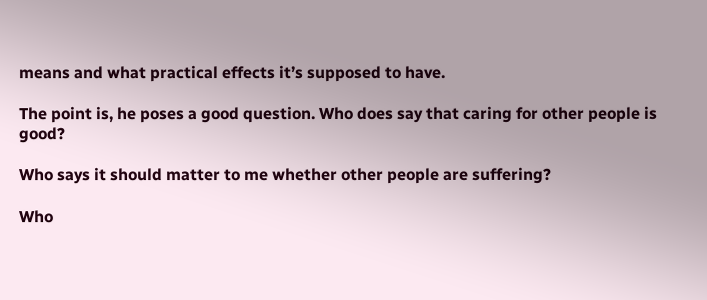means and what practical effects it’s supposed to have.

The point is, he poses a good question. Who does say that caring for other people is good?

Who says it should matter to me whether other people are suffering?

Who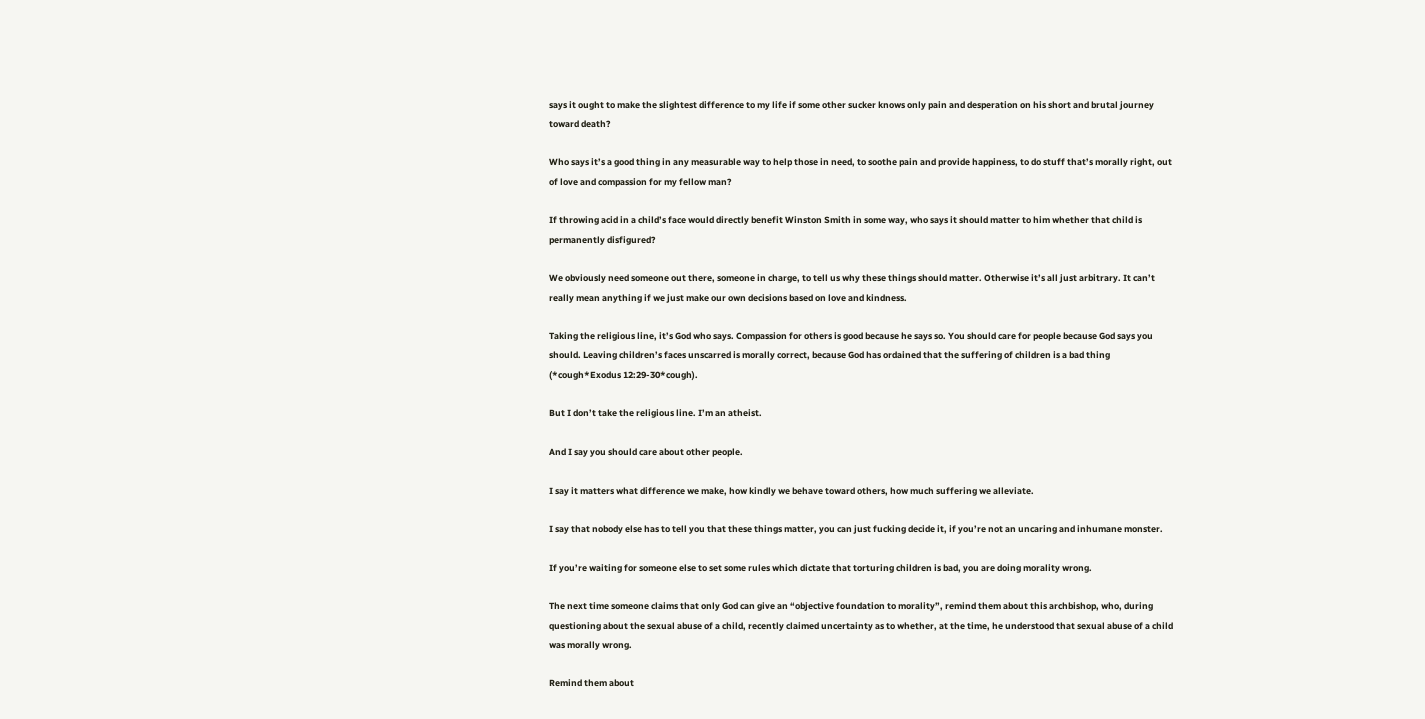says it ought to make the slightest difference to my life if some other sucker knows only pain and desperation on his short and brutal journey toward death?

Who says it’s a good thing in any measurable way to help those in need, to soothe pain and provide happiness, to do stuff that’s morally right, out of love and compassion for my fellow man?

If throwing acid in a child’s face would directly benefit Winston Smith in some way, who says it should matter to him whether that child is permanently disfigured?

We obviously need someone out there, someone in charge, to tell us why these things should matter. Otherwise it’s all just arbitrary. It can’t really mean anything if we just make our own decisions based on love and kindness.

Taking the religious line, it’s God who says. Compassion for others is good because he says so. You should care for people because God says you should. Leaving children’s faces unscarred is morally correct, because God has ordained that the suffering of children is a bad thing (*cough*Exodus 12:29-30*cough).

But I don’t take the religious line. I’m an atheist.

And I say you should care about other people.

I say it matters what difference we make, how kindly we behave toward others, how much suffering we alleviate.

I say that nobody else has to tell you that these things matter, you can just fucking decide it, if you’re not an uncaring and inhumane monster.

If you’re waiting for someone else to set some rules which dictate that torturing children is bad, you are doing morality wrong.

The next time someone claims that only God can give an “objective foundation to morality”, remind them about this archbishop, who, during questioning about the sexual abuse of a child, recently claimed uncertainty as to whether, at the time, he understood that sexual abuse of a child was morally wrong.

Remind them about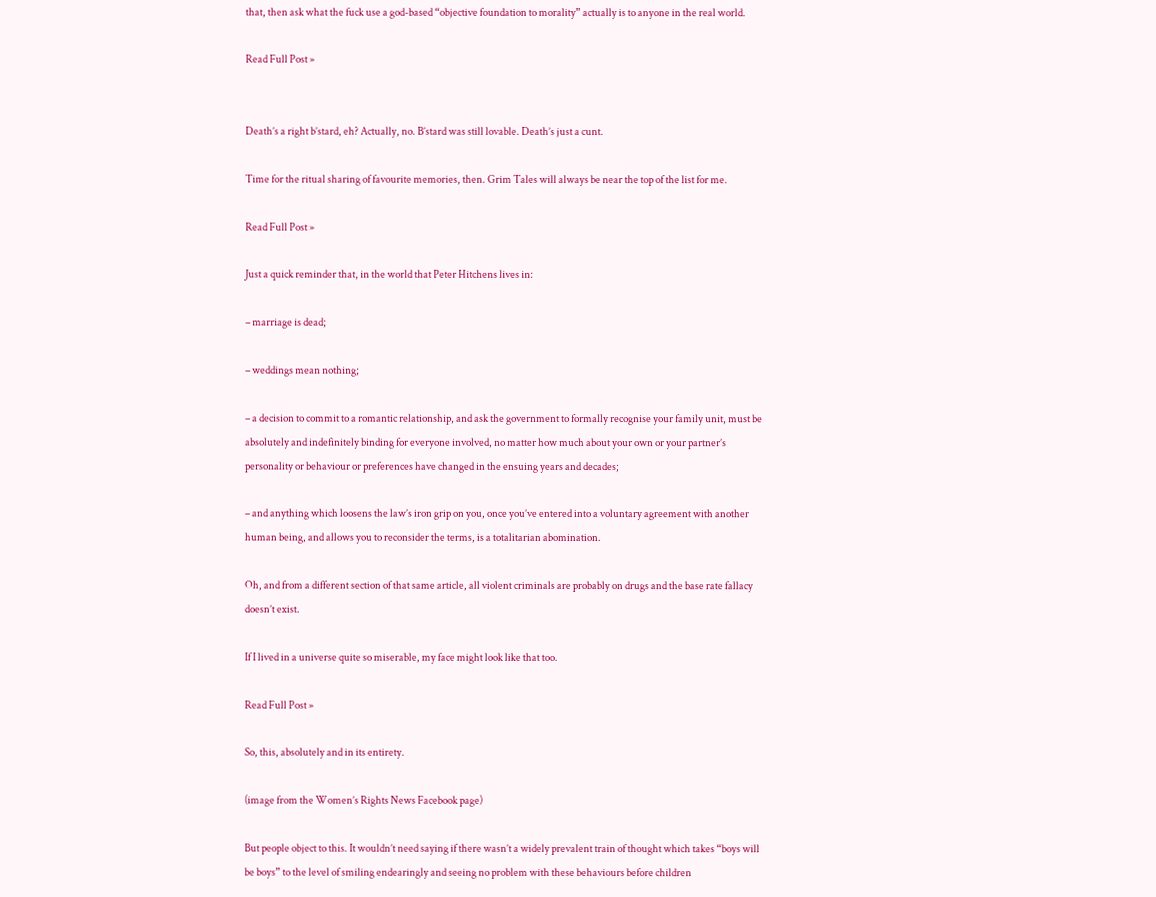that, then ask what the fuck use a god-based “objective foundation to morality” actually is to anyone in the real world.

Read Full Post »


Death’s a right b’stard, eh? Actually, no. B’stard was still lovable. Death’s just a cunt.

Time for the ritual sharing of favourite memories, then. Grim Tales will always be near the top of the list for me.

Read Full Post »

Just a quick reminder that, in the world that Peter Hitchens lives in:

– marriage is dead;

– weddings mean nothing;

– a decision to commit to a romantic relationship, and ask the government to formally recognise your family unit, must be absolutely and indefinitely binding for everyone involved, no matter how much about your own or your partner’s personality or behaviour or preferences have changed in the ensuing years and decades;

– and anything which loosens the law’s iron grip on you, once you’ve entered into a voluntary agreement with another human being, and allows you to reconsider the terms, is a totalitarian abomination.

Oh, and from a different section of that same article, all violent criminals are probably on drugs and the base rate fallacy doesn’t exist.

If I lived in a universe quite so miserable, my face might look like that too.

Read Full Post »

So, this, absolutely and in its entirety.

(image from the Women’s Rights News Facebook page)

But people object to this. It wouldn’t need saying if there wasn’t a widely prevalent train of thought which takes “boys will be boys” to the level of smiling endearingly and seeing no problem with these behaviours before children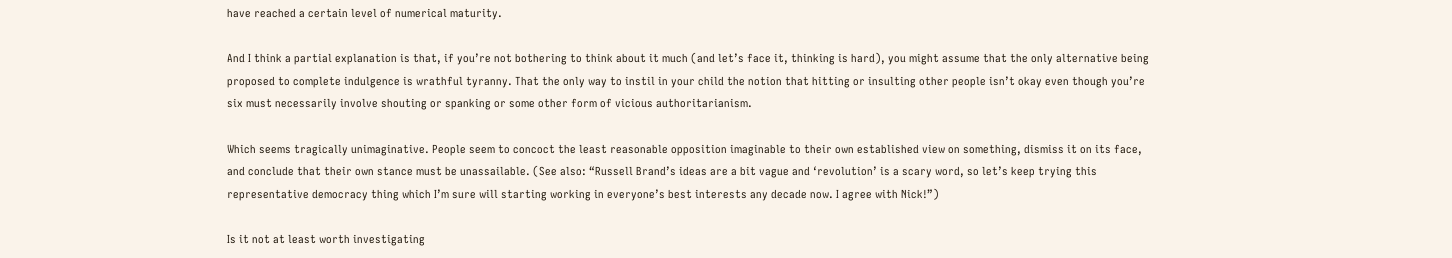have reached a certain level of numerical maturity.

And I think a partial explanation is that, if you’re not bothering to think about it much (and let’s face it, thinking is hard), you might assume that the only alternative being proposed to complete indulgence is wrathful tyranny. That the only way to instil in your child the notion that hitting or insulting other people isn’t okay even though you’re six must necessarily involve shouting or spanking or some other form of vicious authoritarianism.

Which seems tragically unimaginative. People seem to concoct the least reasonable opposition imaginable to their own established view on something, dismiss it on its face, and conclude that their own stance must be unassailable. (See also: “Russell Brand’s ideas are a bit vague and ‘revolution’ is a scary word, so let’s keep trying this representative democracy thing which I’m sure will starting working in everyone’s best interests any decade now. I agree with Nick!”)

Is it not at least worth investigating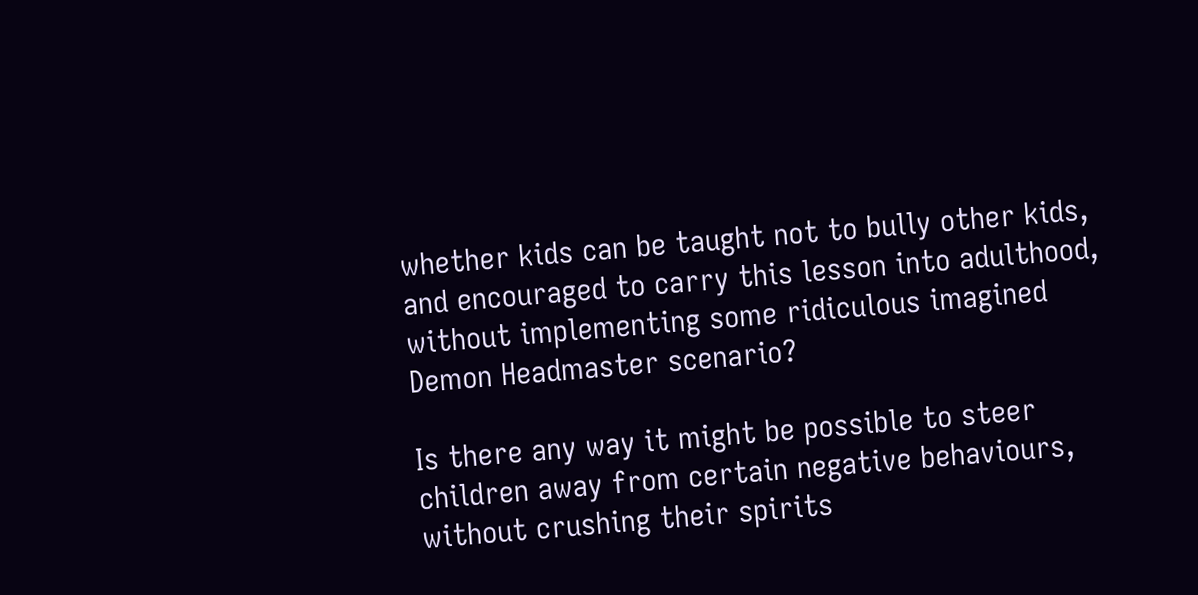whether kids can be taught not to bully other kids, and encouraged to carry this lesson into adulthood, without implementing some ridiculous imagined Demon Headmaster scenario?

Is there any way it might be possible to steer children away from certain negative behaviours, without crushing their spirits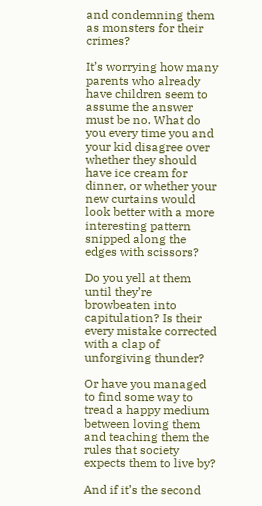and condemning them as monsters for their crimes?

It’s worrying how many parents who already have children seem to assume the answer must be no. What do you every time you and your kid disagree over whether they should have ice cream for dinner, or whether your new curtains would look better with a more interesting pattern snipped along the edges with scissors?

Do you yell at them until they’re browbeaten into capitulation? Is their every mistake corrected with a clap of unforgiving thunder?

Or have you managed to find some way to tread a happy medium between loving them and teaching them the rules that society expects them to live by?

And if it’s the second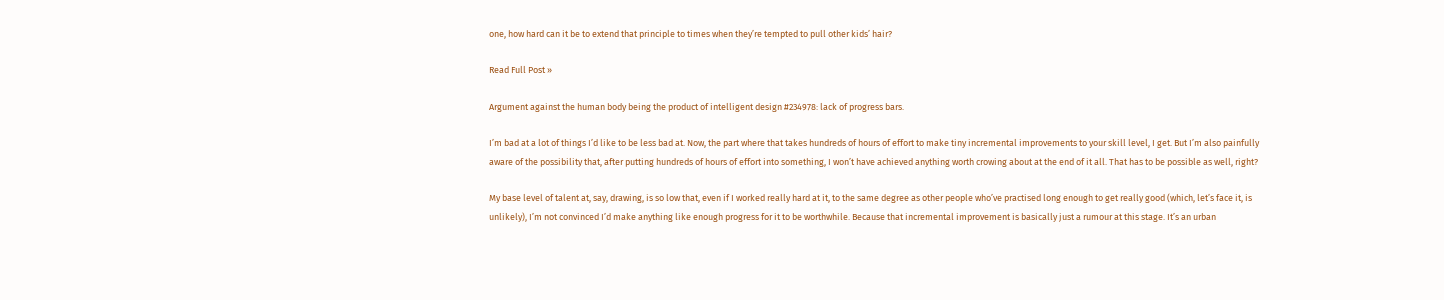one, how hard can it be to extend that principle to times when they’re tempted to pull other kids’ hair?

Read Full Post »

Argument against the human body being the product of intelligent design #234978: lack of progress bars.

I’m bad at a lot of things I’d like to be less bad at. Now, the part where that takes hundreds of hours of effort to make tiny incremental improvements to your skill level, I get. But I’m also painfully aware of the possibility that, after putting hundreds of hours of effort into something, I won’t have achieved anything worth crowing about at the end of it all. That has to be possible as well, right?

My base level of talent at, say, drawing, is so low that, even if I worked really hard at it, to the same degree as other people who’ve practised long enough to get really good (which, let’s face it, is unlikely), I’m not convinced I’d make anything like enough progress for it to be worthwhile. Because that incremental improvement is basically just a rumour at this stage. It’s an urban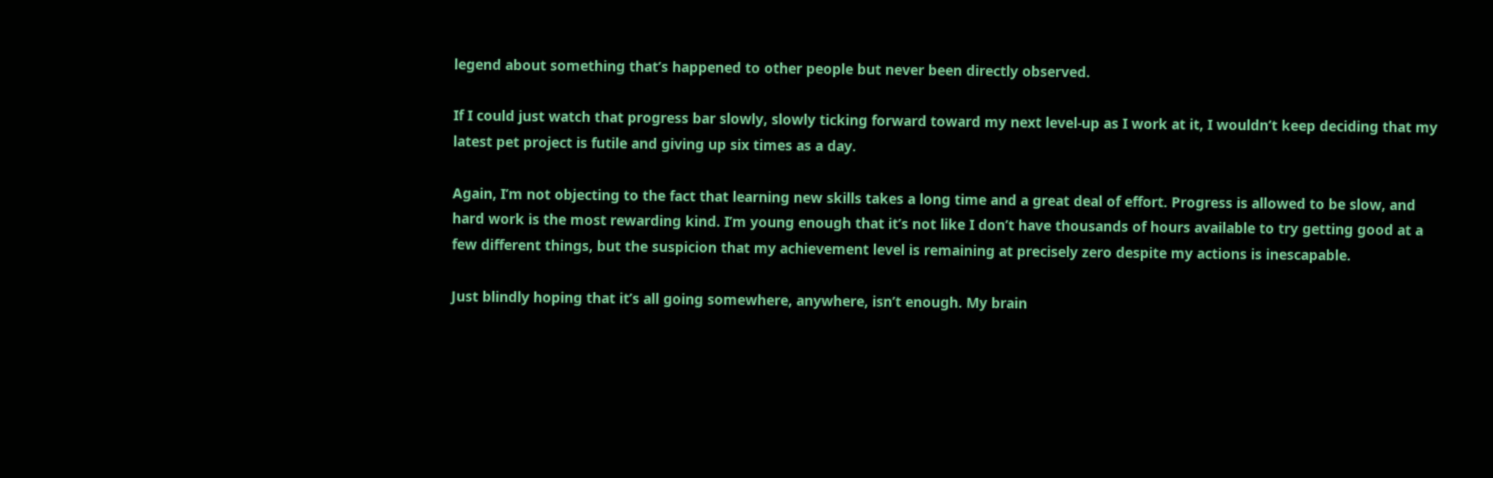legend about something that’s happened to other people but never been directly observed.

If I could just watch that progress bar slowly, slowly ticking forward toward my next level-up as I work at it, I wouldn’t keep deciding that my latest pet project is futile and giving up six times as a day.

Again, I’m not objecting to the fact that learning new skills takes a long time and a great deal of effort. Progress is allowed to be slow, and hard work is the most rewarding kind. I’m young enough that it’s not like I don’t have thousands of hours available to try getting good at a few different things, but the suspicion that my achievement level is remaining at precisely zero despite my actions is inescapable.

Just blindly hoping that it’s all going somewhere, anywhere, isn’t enough. My brain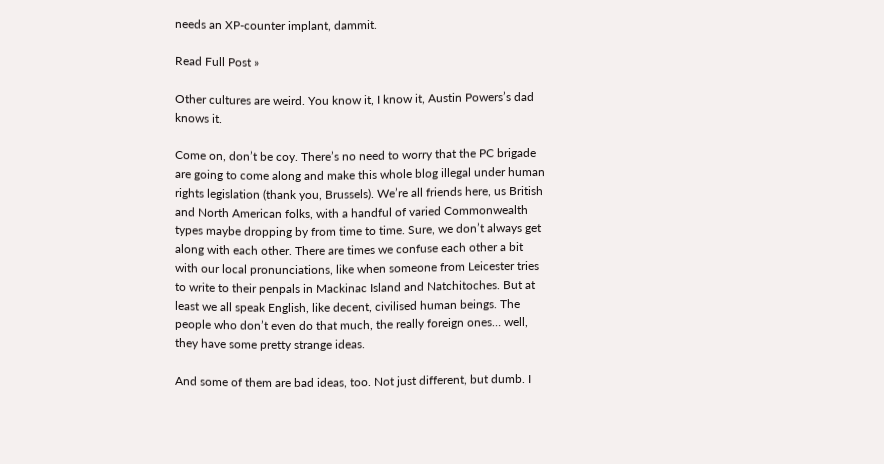needs an XP-counter implant, dammit.

Read Full Post »

Other cultures are weird. You know it, I know it, Austin Powers’s dad knows it.

Come on, don’t be coy. There’s no need to worry that the PC brigade are going to come along and make this whole blog illegal under human rights legislation (thank you, Brussels). We’re all friends here, us British and North American folks, with a handful of varied Commonwealth types maybe dropping by from time to time. Sure, we don’t always get along with each other. There are times we confuse each other a bit with our local pronunciations, like when someone from Leicester tries to write to their penpals in Mackinac Island and Natchitoches. But at least we all speak English, like decent, civilised human beings. The people who don’t even do that much, the really foreign ones… well, they have some pretty strange ideas.

And some of them are bad ideas, too. Not just different, but dumb. I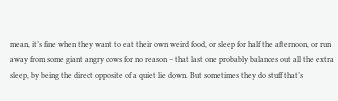mean, it’s fine when they want to eat their own weird food, or sleep for half the afternoon, or run away from some giant angry cows for no reason – that last one probably balances out all the extra sleep, by being the direct opposite of a quiet lie down. But sometimes they do stuff that’s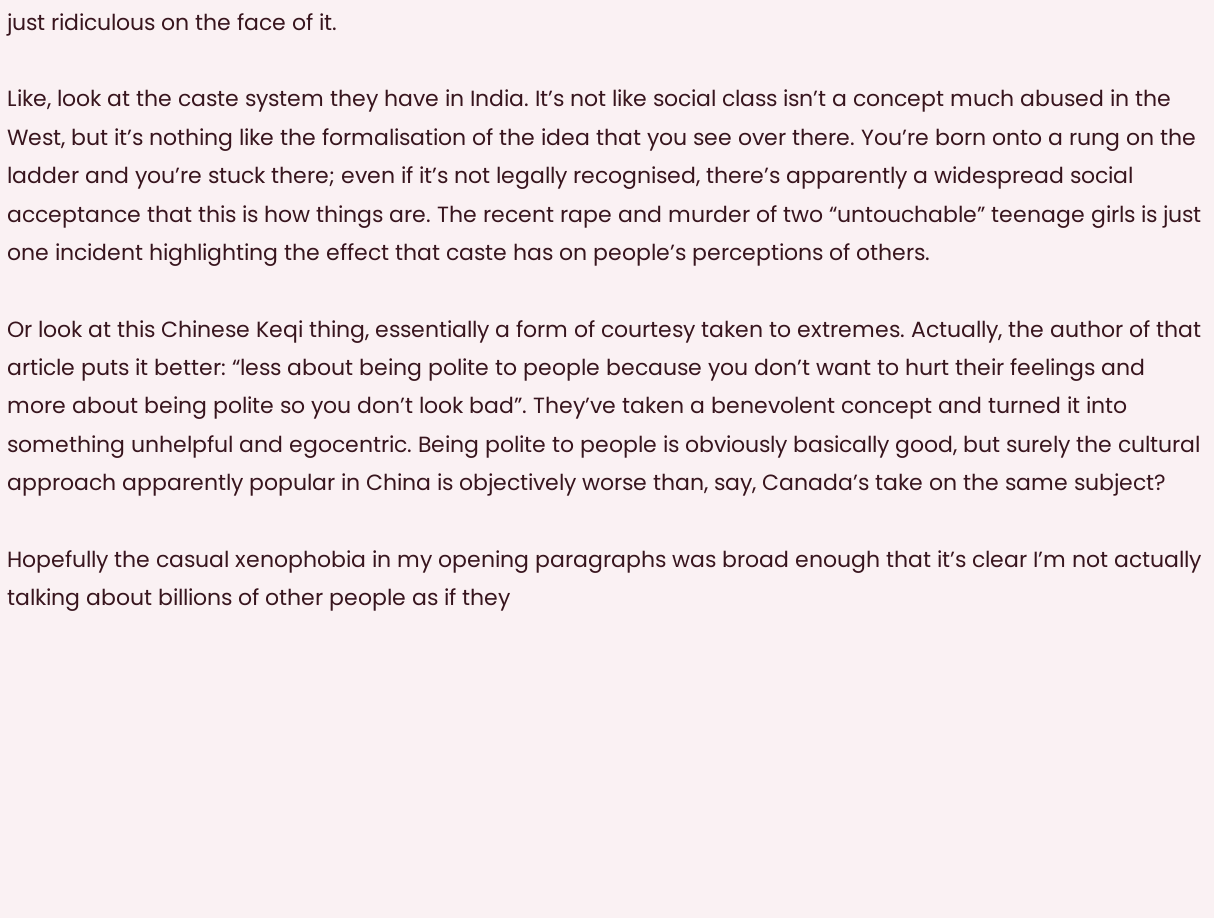just ridiculous on the face of it.

Like, look at the caste system they have in India. It’s not like social class isn’t a concept much abused in the West, but it’s nothing like the formalisation of the idea that you see over there. You’re born onto a rung on the ladder and you’re stuck there; even if it’s not legally recognised, there’s apparently a widespread social acceptance that this is how things are. The recent rape and murder of two “untouchable” teenage girls is just one incident highlighting the effect that caste has on people’s perceptions of others.

Or look at this Chinese Keqi thing, essentially a form of courtesy taken to extremes. Actually, the author of that article puts it better: “less about being polite to people because you don’t want to hurt their feelings and more about being polite so you don’t look bad”. They’ve taken a benevolent concept and turned it into something unhelpful and egocentric. Being polite to people is obviously basically good, but surely the cultural approach apparently popular in China is objectively worse than, say, Canada’s take on the same subject?

Hopefully the casual xenophobia in my opening paragraphs was broad enough that it’s clear I’m not actually talking about billions of other people as if they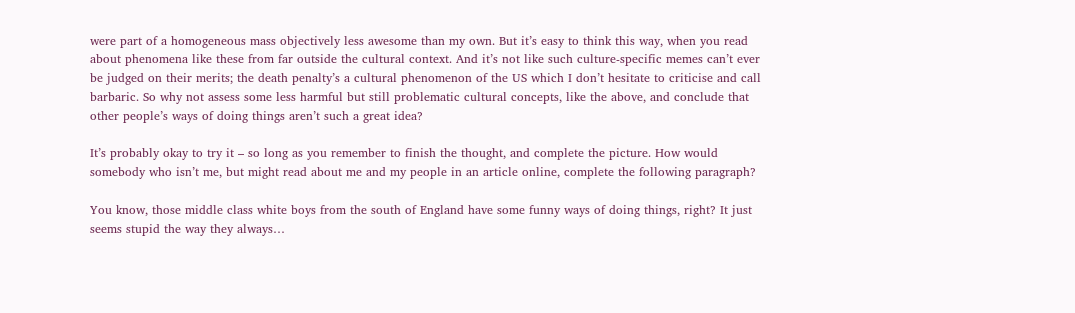were part of a homogeneous mass objectively less awesome than my own. But it’s easy to think this way, when you read about phenomena like these from far outside the cultural context. And it’s not like such culture-specific memes can’t ever be judged on their merits; the death penalty’s a cultural phenomenon of the US which I don’t hesitate to criticise and call barbaric. So why not assess some less harmful but still problematic cultural concepts, like the above, and conclude that other people’s ways of doing things aren’t such a great idea?

It’s probably okay to try it – so long as you remember to finish the thought, and complete the picture. How would somebody who isn’t me, but might read about me and my people in an article online, complete the following paragraph?

You know, those middle class white boys from the south of England have some funny ways of doing things, right? It just seems stupid the way they always…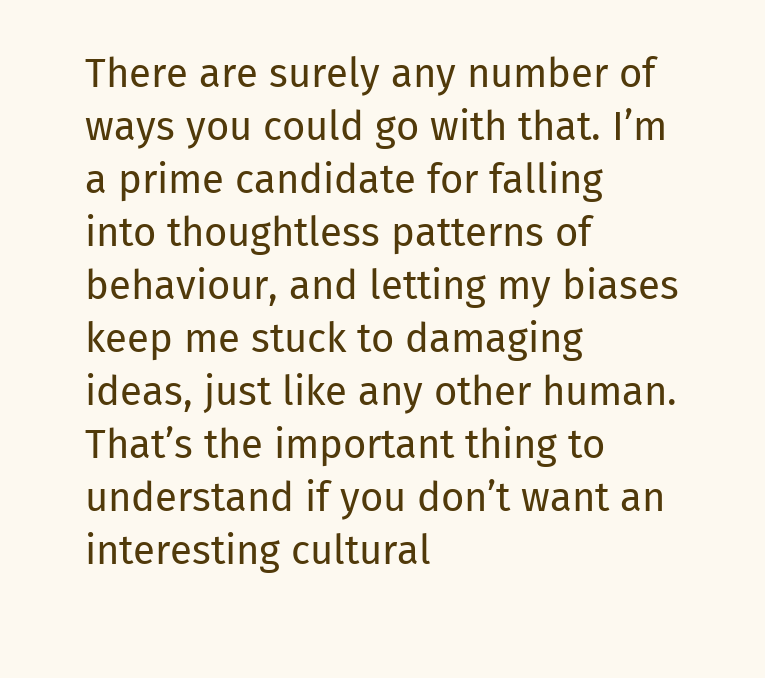There are surely any number of ways you could go with that. I’m a prime candidate for falling into thoughtless patterns of behaviour, and letting my biases keep me stuck to damaging ideas, just like any other human. That’s the important thing to understand if you don’t want an interesting cultural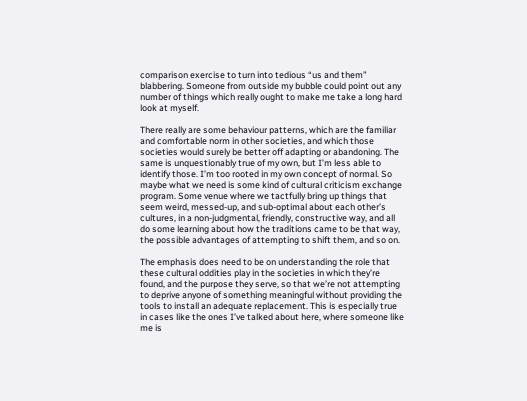comparison exercise to turn into tedious “us and them” blabbering. Someone from outside my bubble could point out any number of things which really ought to make me take a long hard look at myself.

There really are some behaviour patterns, which are the familiar and comfortable norm in other societies, and which those societies would surely be better off adapting or abandoning. The same is unquestionably true of my own, but I’m less able to identify those. I’m too rooted in my own concept of normal. So maybe what we need is some kind of cultural criticism exchange program. Some venue where we tactfully bring up things that seem weird, messed-up, and sub-optimal about each other’s cultures, in a non-judgmental, friendly, constructive way, and all do some learning about how the traditions came to be that way, the possible advantages of attempting to shift them, and so on.

The emphasis does need to be on understanding the role that these cultural oddities play in the societies in which they’re found, and the purpose they serve, so that we’re not attempting to deprive anyone of something meaningful without providing the tools to install an adequate replacement. This is especially true in cases like the ones I’ve talked about here, where someone like me is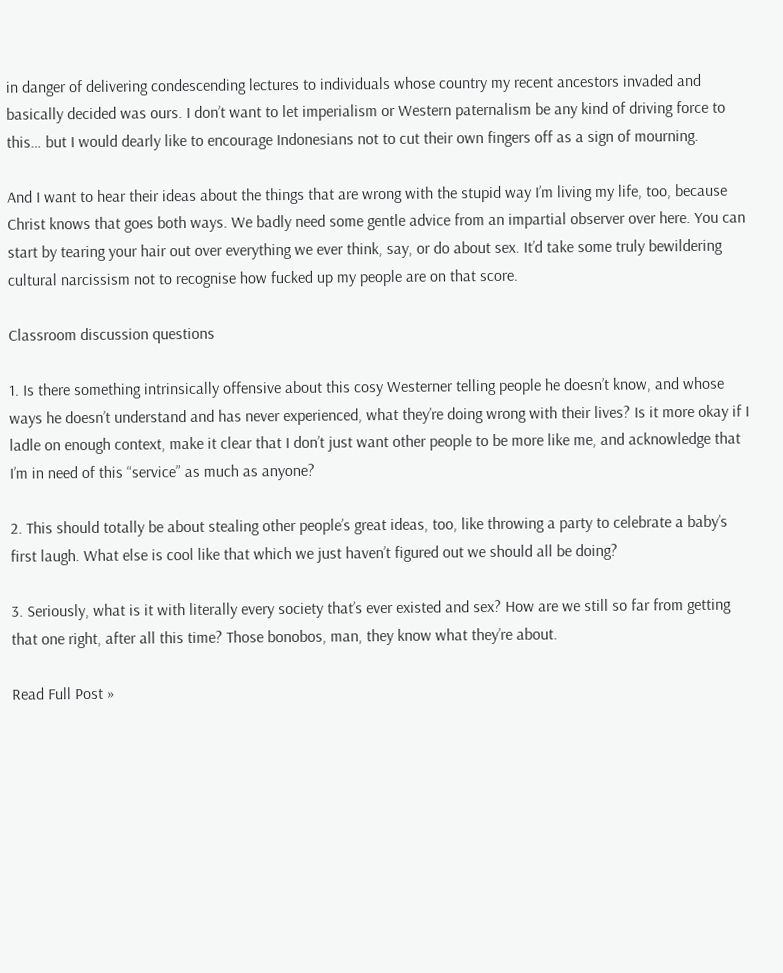in danger of delivering condescending lectures to individuals whose country my recent ancestors invaded and basically decided was ours. I don’t want to let imperialism or Western paternalism be any kind of driving force to this… but I would dearly like to encourage Indonesians not to cut their own fingers off as a sign of mourning.

And I want to hear their ideas about the things that are wrong with the stupid way I’m living my life, too, because Christ knows that goes both ways. We badly need some gentle advice from an impartial observer over here. You can start by tearing your hair out over everything we ever think, say, or do about sex. It’d take some truly bewildering cultural narcissism not to recognise how fucked up my people are on that score.

Classroom discussion questions

1. Is there something intrinsically offensive about this cosy Westerner telling people he doesn’t know, and whose ways he doesn’t understand and has never experienced, what they’re doing wrong with their lives? Is it more okay if I ladle on enough context, make it clear that I don’t just want other people to be more like me, and acknowledge that I’m in need of this “service” as much as anyone?

2. This should totally be about stealing other people’s great ideas, too, like throwing a party to celebrate a baby’s first laugh. What else is cool like that which we just haven’t figured out we should all be doing?

3. Seriously, what is it with literally every society that’s ever existed and sex? How are we still so far from getting that one right, after all this time? Those bonobos, man, they know what they’re about.

Read Full Post »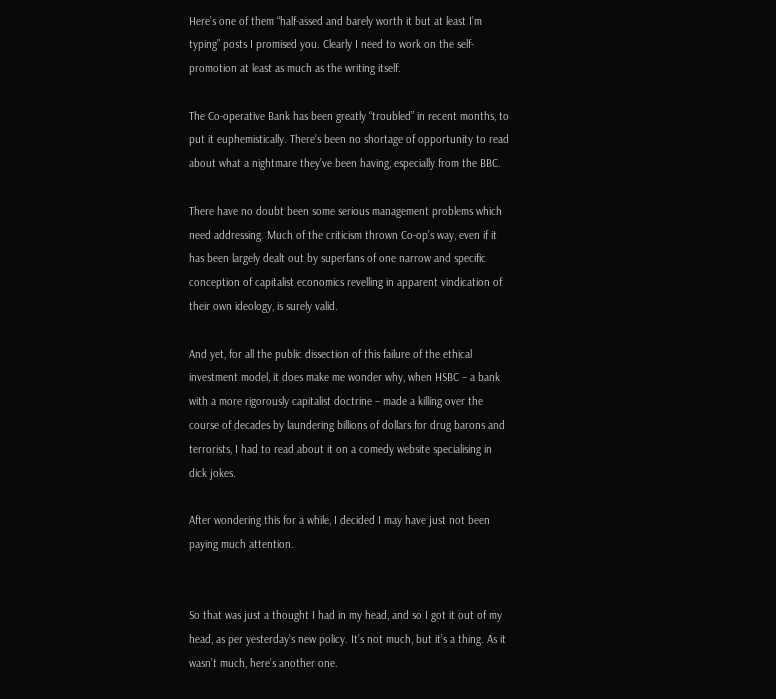Here’s one of them “half-assed and barely worth it but at least I’m typing” posts I promised you. Clearly I need to work on the self-promotion at least as much as the writing itself.

The Co-operative Bank has been greatly “troubled” in recent months, to put it euphemistically. There’s been no shortage of opportunity to read about what a nightmare they’ve been having, especially from the BBC.

There have no doubt been some serious management problems which need addressing. Much of the criticism thrown Co-op’s way, even if it has been largely dealt out by superfans of one narrow and specific conception of capitalist economics revelling in apparent vindication of their own ideology, is surely valid.

And yet, for all the public dissection of this failure of the ethical investment model, it does make me wonder why, when HSBC – a bank with a more rigorously capitalist doctrine – made a killing over the course of decades by laundering billions of dollars for drug barons and terrorists, I had to read about it on a comedy website specialising in dick jokes.

After wondering this for a while, I decided I may have just not been paying much attention.


So that was just a thought I had in my head, and so I got it out of my head, as per yesterday’s new policy. It’s not much, but it’s a thing. As it wasn’t much, here’s another one.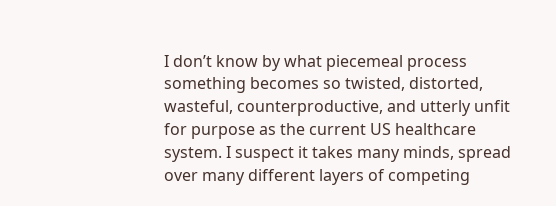I don’t know by what piecemeal process something becomes so twisted, distorted, wasteful, counterproductive, and utterly unfit for purpose as the current US healthcare system. I suspect it takes many minds, spread over many different layers of competing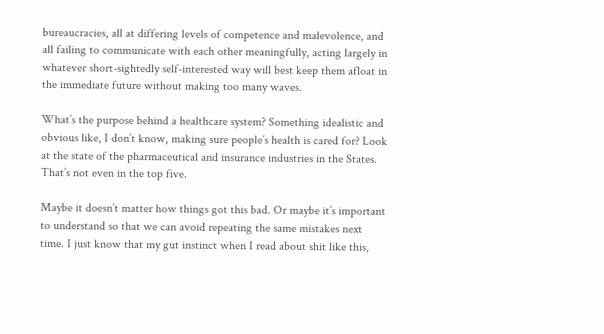bureaucracies, all at differing levels of competence and malevolence, and all failing to communicate with each other meaningfully, acting largely in whatever short-sightedly self-interested way will best keep them afloat in the immediate future without making too many waves.

What’s the purpose behind a healthcare system? Something idealistic and obvious like, I don’t know, making sure people’s health is cared for? Look at the state of the pharmaceutical and insurance industries in the States. That’s not even in the top five.

Maybe it doesn’t matter how things got this bad. Or maybe it’s important to understand so that we can avoid repeating the same mistakes next time. I just know that my gut instinct when I read about shit like this,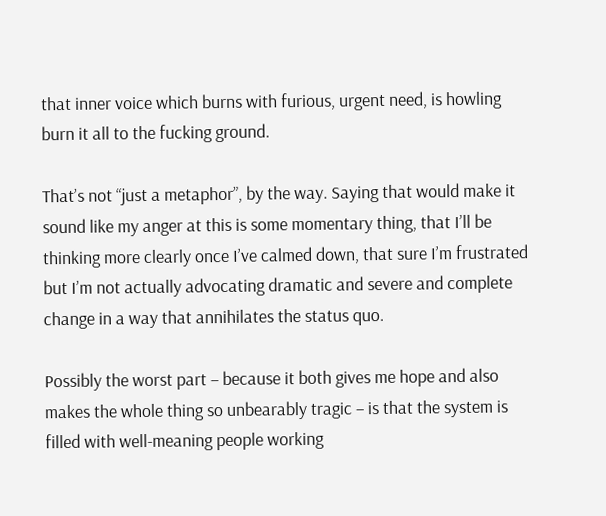that inner voice which burns with furious, urgent need, is howling burn it all to the fucking ground.

That’s not “just a metaphor”, by the way. Saying that would make it sound like my anger at this is some momentary thing, that I’ll be thinking more clearly once I’ve calmed down, that sure I’m frustrated but I’m not actually advocating dramatic and severe and complete change in a way that annihilates the status quo.

Possibly the worst part – because it both gives me hope and also makes the whole thing so unbearably tragic – is that the system is filled with well-meaning people working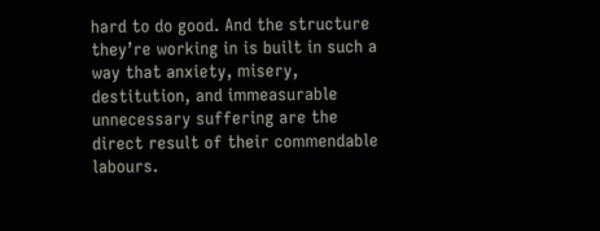hard to do good. And the structure they’re working in is built in such a way that anxiety, misery, destitution, and immeasurable unnecessary suffering are the direct result of their commendable labours.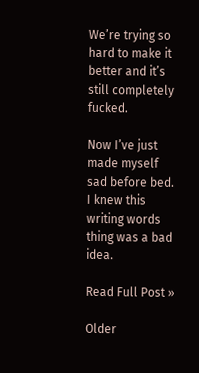We’re trying so hard to make it better and it’s still completely fucked.

Now I’ve just made myself sad before bed. I knew this writing words thing was a bad idea.

Read Full Post »

Older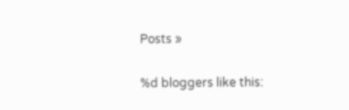Posts »

%d bloggers like this: